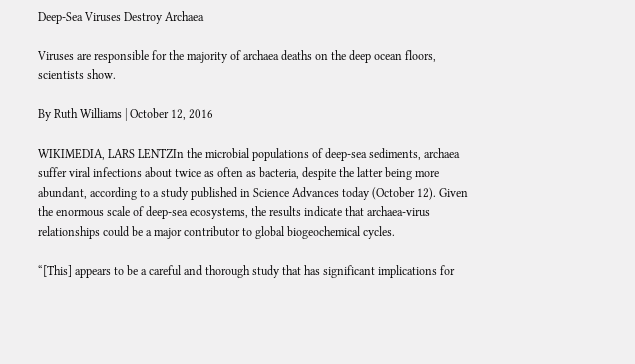Deep-Sea Viruses Destroy Archaea

Viruses are responsible for the majority of archaea deaths on the deep ocean floors, scientists show.

By Ruth Williams | October 12, 2016

WIKIMEDIA, LARS LENTZIn the microbial populations of deep-sea sediments, archaea suffer viral infections about twice as often as bacteria, despite the latter being more abundant, according to a study published in Science Advances today (October 12). Given the enormous scale of deep-sea ecosystems, the results indicate that archaea-virus relationships could be a major contributor to global biogeochemical cycles.

“[This] appears to be a careful and thorough study that has significant implications for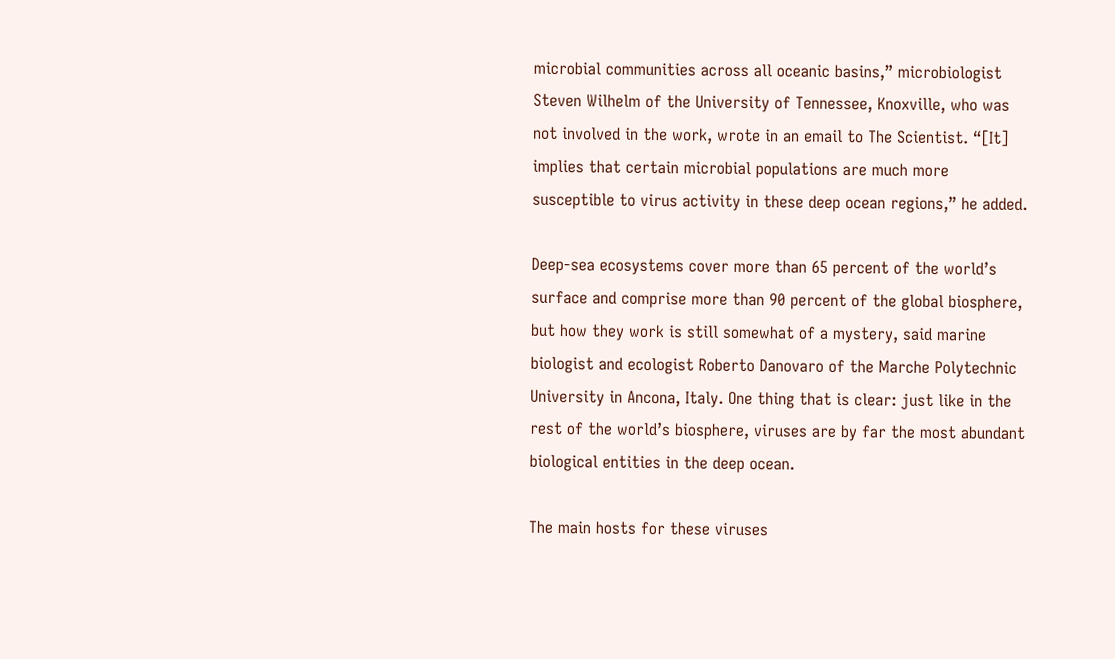microbial communities across all oceanic basins,” microbiologist Steven Wilhelm of the University of Tennessee, Knoxville, who was not involved in the work, wrote in an email to The Scientist. “[It] implies that certain microbial populations are much more susceptible to virus activity in these deep ocean regions,” he added.

Deep-sea ecosystems cover more than 65 percent of the world’s surface and comprise more than 90 percent of the global biosphere, but how they work is still somewhat of a mystery, said marine biologist and ecologist Roberto Danovaro of the Marche Polytechnic University in Ancona, Italy. One thing that is clear: just like in the rest of the world’s biosphere, viruses are by far the most abundant biological entities in the deep ocean.

The main hosts for these viruses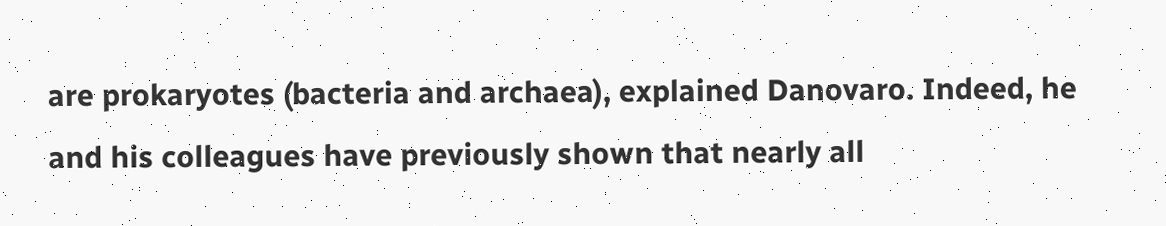are prokaryotes (bacteria and archaea), explained Danovaro. Indeed, he and his colleagues have previously shown that nearly all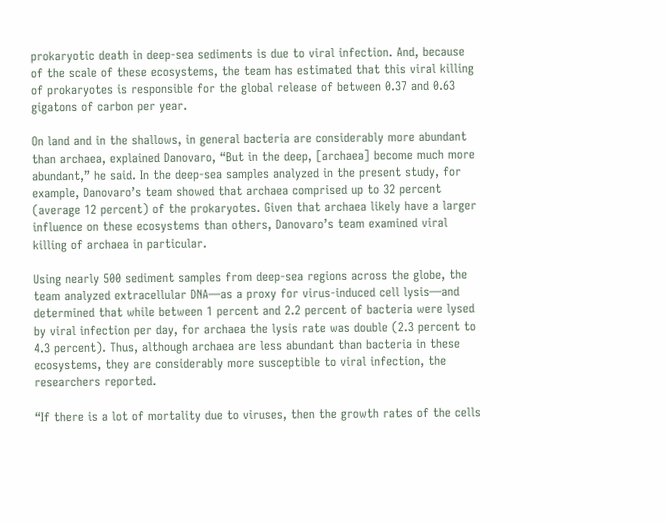prokaryotic death in deep-sea sediments is due to viral infection. And, because of the scale of these ecosystems, the team has estimated that this viral killing of prokaryotes is responsible for the global release of between 0.37 and 0.63 gigatons of carbon per year.

On land and in the shallows, in general bacteria are considerably more abundant than archaea, explained Danovaro, “But in the deep, [archaea] become much more abundant,” he said. In the deep-sea samples analyzed in the present study, for example, Danovaro’s team showed that archaea comprised up to 32 percent (average 12 percent) of the prokaryotes. Given that archaea likely have a larger influence on these ecosystems than others, Danovaro’s team examined viral killing of archaea in particular.

Using nearly 500 sediment samples from deep-sea regions across the globe, the team analyzed extracellular DNA—as a proxy for virus-induced cell lysis—and determined that while between 1 percent and 2.2 percent of bacteria were lysed by viral infection per day, for archaea the lysis rate was double (2.3 percent to 4.3 percent). Thus, although archaea are less abundant than bacteria in these ecosystems, they are considerably more susceptible to viral infection, the researchers reported.

“If there is a lot of mortality due to viruses, then the growth rates of the cells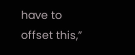have to offset this,”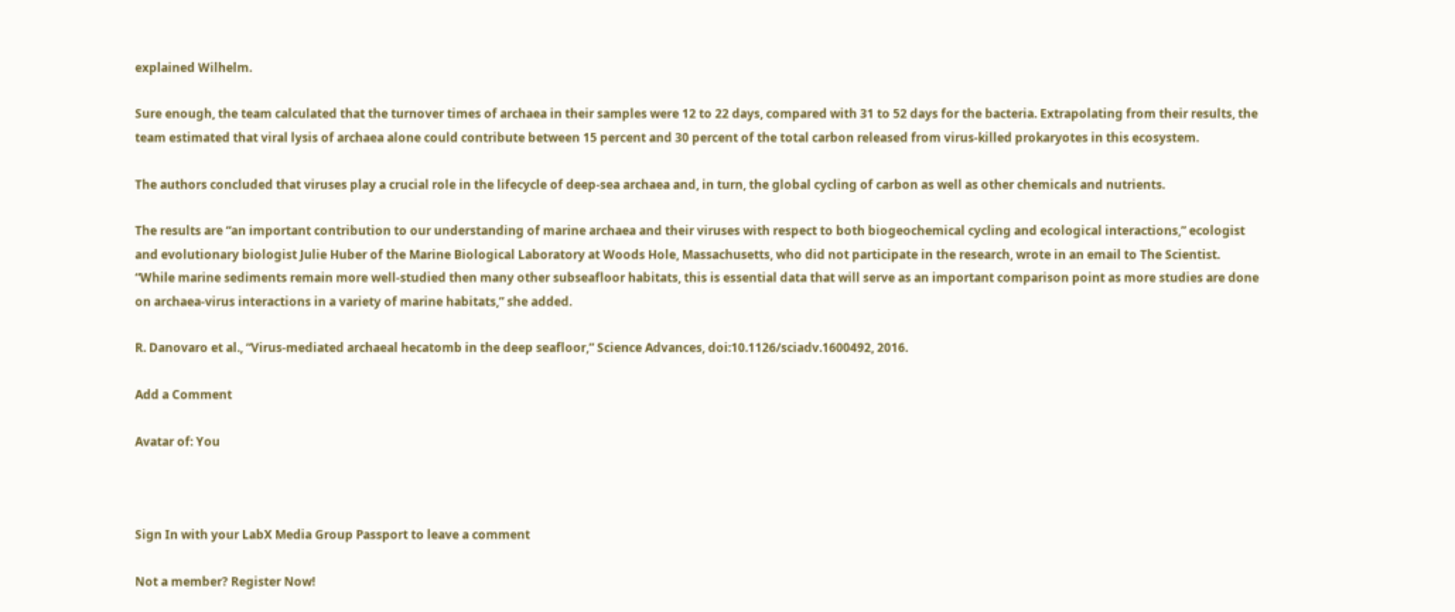explained Wilhelm.

Sure enough, the team calculated that the turnover times of archaea in their samples were 12 to 22 days, compared with 31 to 52 days for the bacteria. Extrapolating from their results, the team estimated that viral lysis of archaea alone could contribute between 15 percent and 30 percent of the total carbon released from virus-killed prokaryotes in this ecosystem.

The authors concluded that viruses play a crucial role in the lifecycle of deep-sea archaea and, in turn, the global cycling of carbon as well as other chemicals and nutrients.

The results are “an important contribution to our understanding of marine archaea and their viruses with respect to both biogeochemical cycling and ecological interactions,” ecologist and evolutionary biologist Julie Huber of the Marine Biological Laboratory at Woods Hole, Massachusetts, who did not participate in the research, wrote in an email to The Scientist. “While marine sediments remain more well-studied then many other subseafloor habitats, this is essential data that will serve as an important comparison point as more studies are done on archaea-virus interactions in a variety of marine habitats,” she added.

R. Danovaro et al., “Virus-mediated archaeal hecatomb in the deep seafloor,” Science Advances, doi:10.1126/sciadv.1600492, 2016.

Add a Comment

Avatar of: You



Sign In with your LabX Media Group Passport to leave a comment

Not a member? Register Now!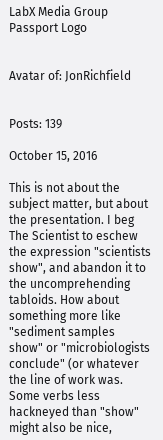LabX Media Group Passport Logo


Avatar of: JonRichfield


Posts: 139

October 15, 2016

This is not about the subject matter, but about the presentation. I beg The Scientist to eschew the expression "scientists show", and abandon it to the uncomprehending tabloids. How about something more like "sediment samples show" or "microbiologists conclude" (or whatever the line of work was. Some verbs less hackneyed than "show" might also be nice,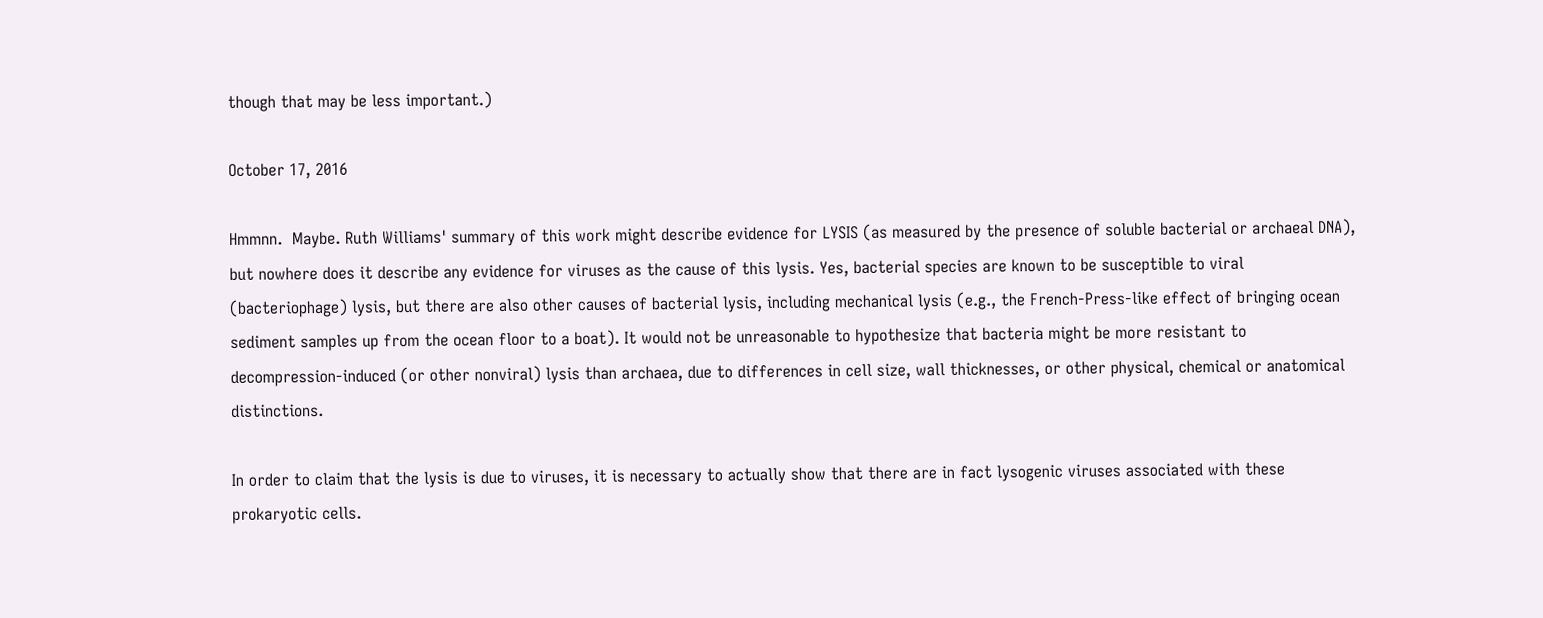though that may be less important.)

October 17, 2016

Hmmnn.  Maybe. Ruth Williams' summary of this work might describe evidence for LYSIS (as measured by the presence of soluble bacterial or archaeal DNA), but nowhere does it describe any evidence for viruses as the cause of this lysis. Yes, bacterial species are known to be susceptible to viral (bacteriophage) lysis, but there are also other causes of bacterial lysis, including mechanical lysis (e.g., the French-Press-like effect of bringing ocean sediment samples up from the ocean floor to a boat). It would not be unreasonable to hypothesize that bacteria might be more resistant to decompression-induced (or other nonviral) lysis than archaea, due to differences in cell size, wall thicknesses, or other physical, chemical or anatomical distinctions.

In order to claim that the lysis is due to viruses, it is necessary to actually show that there are in fact lysogenic viruses associated with these prokaryotic cells.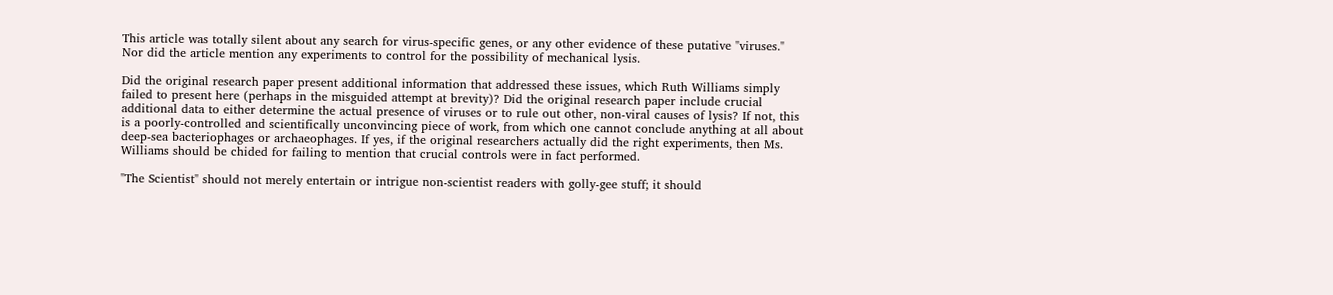This article was totally silent about any search for virus-specific genes, or any other evidence of these putative "viruses." Nor did the article mention any experiments to control for the possibility of mechanical lysis.

Did the original research paper present additional information that addressed these issues, which Ruth Williams simply failed to present here (perhaps in the misguided attempt at brevity)? Did the original research paper include crucial additional data to either determine the actual presence of viruses or to rule out other, non-viral causes of lysis? If not, this is a poorly-controlled and scientifically unconvincing piece of work, from which one cannot conclude anything at all about deep-sea bacteriophages or archaeophages. If yes, if the original researchers actually did the right experiments, then Ms. Williams should be chided for failing to mention that crucial controls were in fact performed.

"The Scientist" should not merely entertain or intrigue non-scientist readers with golly-gee stuff; it should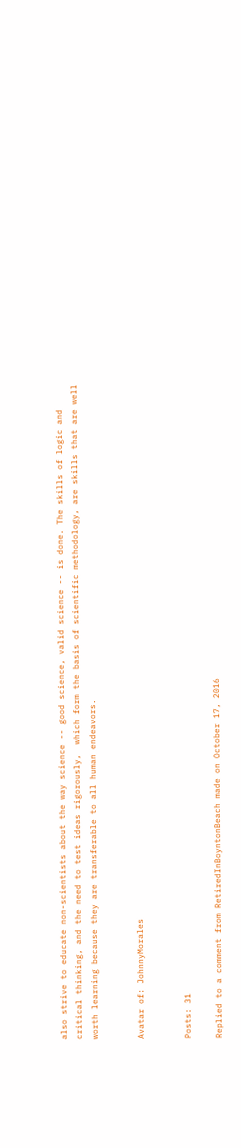also strive to educate non-scientists about the way science -- good science, valid science -- is done. The skills of logic and critical thinking, and the need to test ideas rigorously,  which form the basis of scientific methodology, are skills that are well worth learning because they are transferable to all human endeavors.


Avatar of: JohnnyMorales


Posts: 31

Replied to a comment from RetiredInBoyntonBeach made on October 17, 2016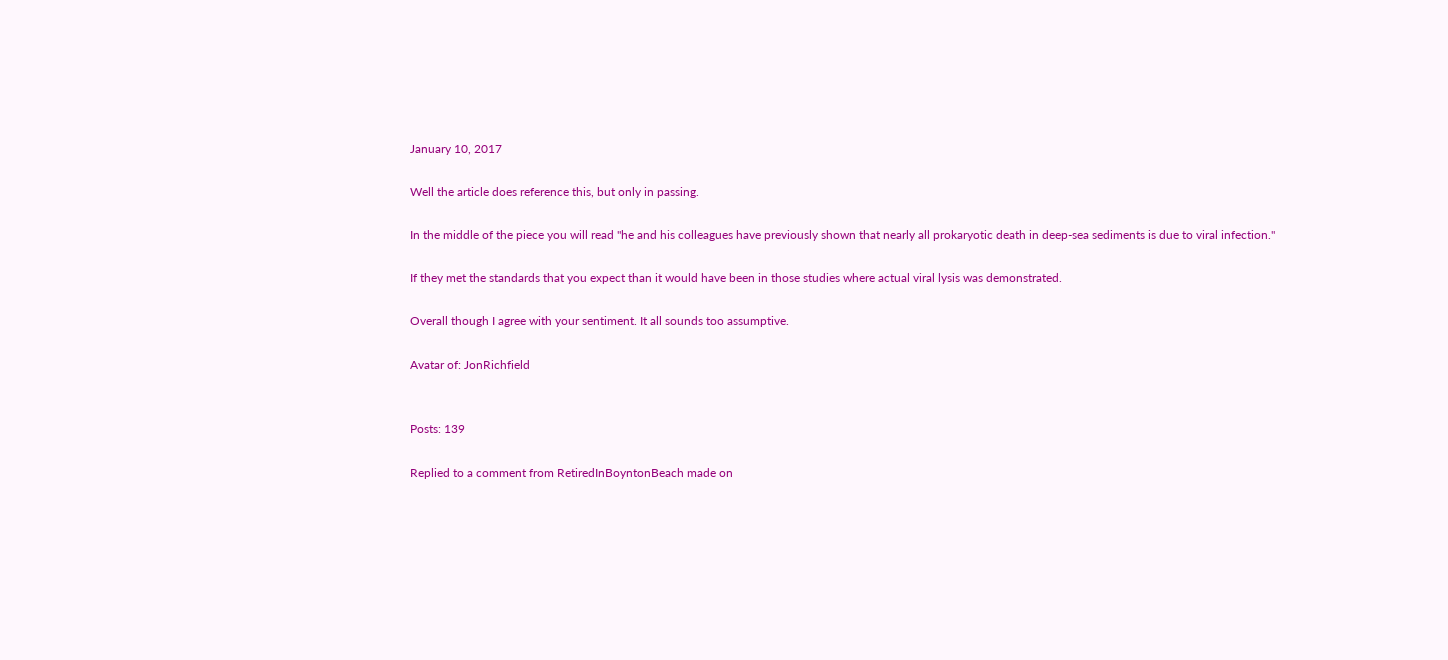January 10, 2017

Well the article does reference this, but only in passing.

In the middle of the piece you will read "he and his colleagues have previously shown that nearly all prokaryotic death in deep-sea sediments is due to viral infection."

If they met the standards that you expect than it would have been in those studies where actual viral lysis was demonstrated.

Overall though I agree with your sentiment. It all sounds too assumptive.

Avatar of: JonRichfield


Posts: 139

Replied to a comment from RetiredInBoyntonBeach made on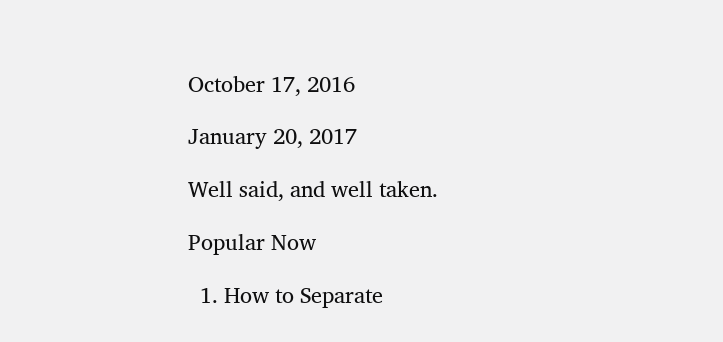October 17, 2016

January 20, 2017

Well said, and well taken.

Popular Now

  1. How to Separate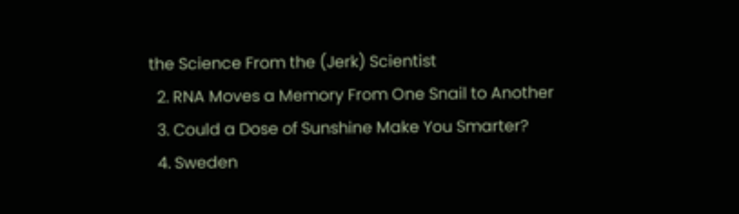the Science From the (Jerk) Scientist
  2. RNA Moves a Memory From One Snail to Another
  3. Could a Dose of Sunshine Make You Smarter?
  4. Sweden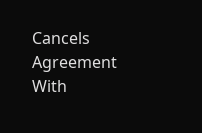Cancels Agreement With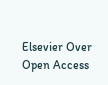Elsevier Over Open Access